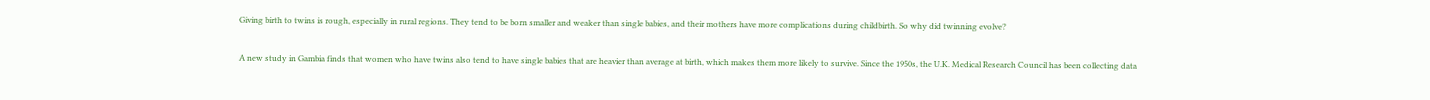Giving birth to twins is rough, especially in rural regions. They tend to be born smaller and weaker than single babies, and their mothers have more complications during childbirth. So why did twinning evolve?

A new study in Gambia finds that women who have twins also tend to have single babies that are heavier than average at birth, which makes them more likely to survive. Since the 1950s, the U.K. Medical Research Council has been collecting data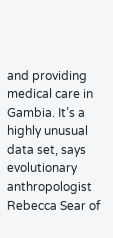and providing medical care in Gambia. It’s a highly unusual data set, says evolutionary anthropologist Rebecca Sear of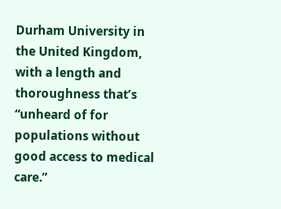Durham University in the United Kingdom, with a length and thoroughness that’s “unheard of for populations without good access to medical care.”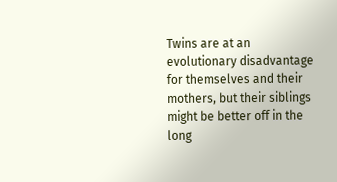Twins are at an evolutionary disadvantage for themselves and their mothers, but their siblings might be better off in the long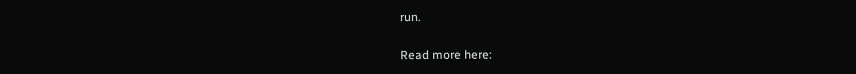run.

Read more here: